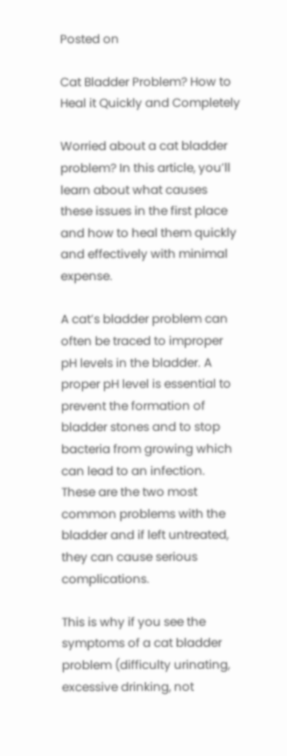Posted on

Cat Bladder Problem? How to Heal it Quickly and Completely

Worried about a cat bladder problem? In this article, you’ll learn about what causes these issues in the first place and how to heal them quickly and effectively with minimal expense.

A cat’s bladder problem can often be traced to improper pH levels in the bladder. A proper pH level is essential to prevent the formation of bladder stones and to stop bacteria from growing which can lead to an infection. These are the two most common problems with the bladder and if left untreated, they can cause serious complications.

This is why if you see the symptoms of a cat bladder problem (difficulty urinating, excessive drinking, not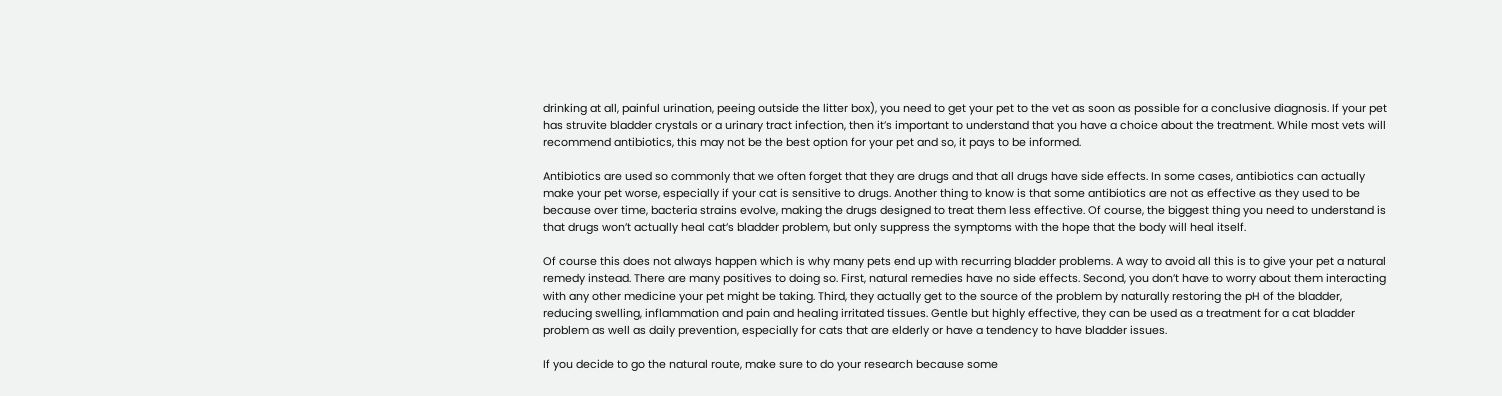drinking at all, painful urination, peeing outside the litter box), you need to get your pet to the vet as soon as possible for a conclusive diagnosis. If your pet has struvite bladder crystals or a urinary tract infection, then it’s important to understand that you have a choice about the treatment. While most vets will recommend antibiotics, this may not be the best option for your pet and so, it pays to be informed.

Antibiotics are used so commonly that we often forget that they are drugs and that all drugs have side effects. In some cases, antibiotics can actually make your pet worse, especially if your cat is sensitive to drugs. Another thing to know is that some antibiotics are not as effective as they used to be because over time, bacteria strains evolve, making the drugs designed to treat them less effective. Of course, the biggest thing you need to understand is that drugs won’t actually heal cat’s bladder problem, but only suppress the symptoms with the hope that the body will heal itself.

Of course this does not always happen which is why many pets end up with recurring bladder problems. A way to avoid all this is to give your pet a natural remedy instead. There are many positives to doing so. First, natural remedies have no side effects. Second, you don’t have to worry about them interacting with any other medicine your pet might be taking. Third, they actually get to the source of the problem by naturally restoring the pH of the bladder, reducing swelling, inflammation and pain and healing irritated tissues. Gentle but highly effective, they can be used as a treatment for a cat bladder problem as well as daily prevention, especially for cats that are elderly or have a tendency to have bladder issues.

If you decide to go the natural route, make sure to do your research because some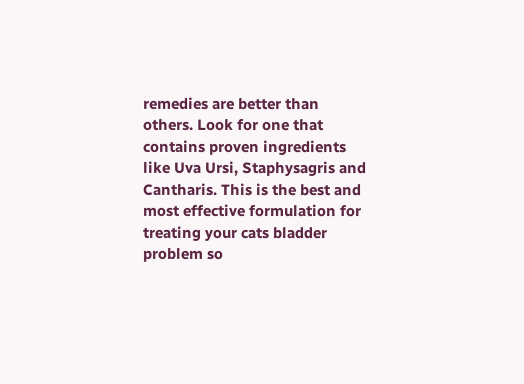remedies are better than others. Look for one that contains proven ingredients like Uva Ursi, Staphysagris and Cantharis. This is the best and most effective formulation for treating your cats bladder problem so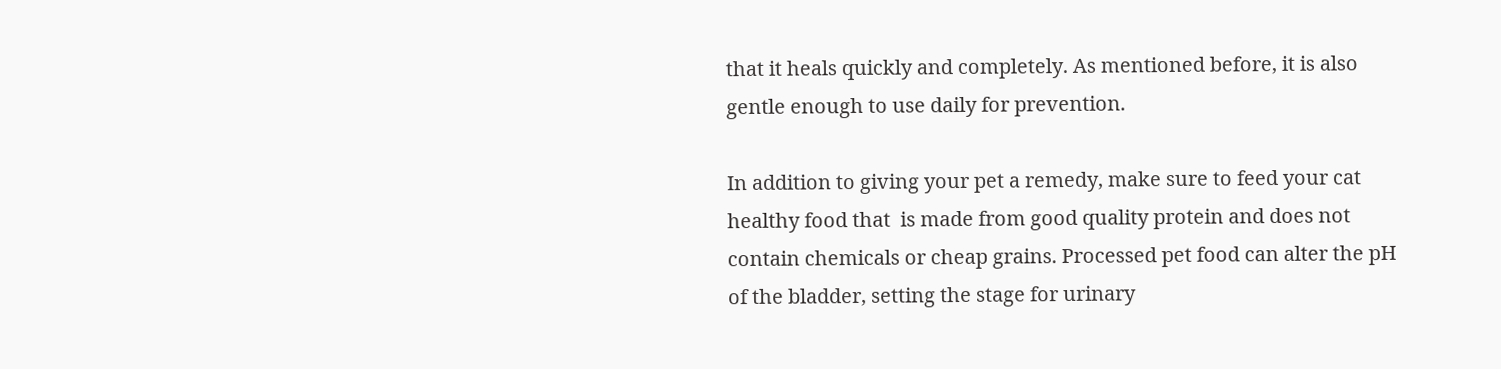that it heals quickly and completely. As mentioned before, it is also gentle enough to use daily for prevention.

In addition to giving your pet a remedy, make sure to feed your cat healthy food that  is made from good quality protein and does not contain chemicals or cheap grains. Processed pet food can alter the pH of the bladder, setting the stage for urinary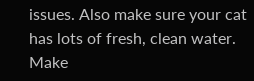issues. Also make sure your cat has lots of fresh, clean water. Make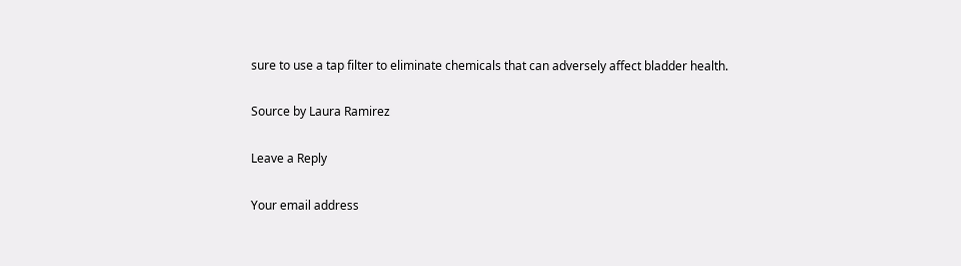sure to use a tap filter to eliminate chemicals that can adversely affect bladder health.

Source by Laura Ramirez

Leave a Reply

Your email address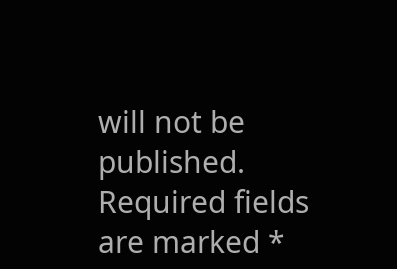will not be published. Required fields are marked *